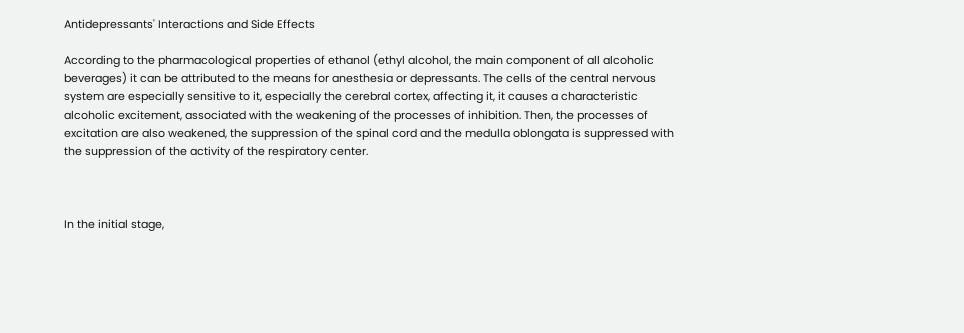Antidepressants' Interactions and Side Effects

According to the pharmacological properties of ethanol (ethyl alcohol, the main component of all alcoholic beverages) it can be attributed to the means for anesthesia or depressants. The cells of the central nervous system are especially sensitive to it, especially the cerebral cortex, affecting it, it causes a characteristic alcoholic excitement, associated with the weakening of the processes of inhibition. Then, the processes of excitation are also weakened, the suppression of the spinal cord and the medulla oblongata is suppressed with the suppression of the activity of the respiratory center.



In the initial stage,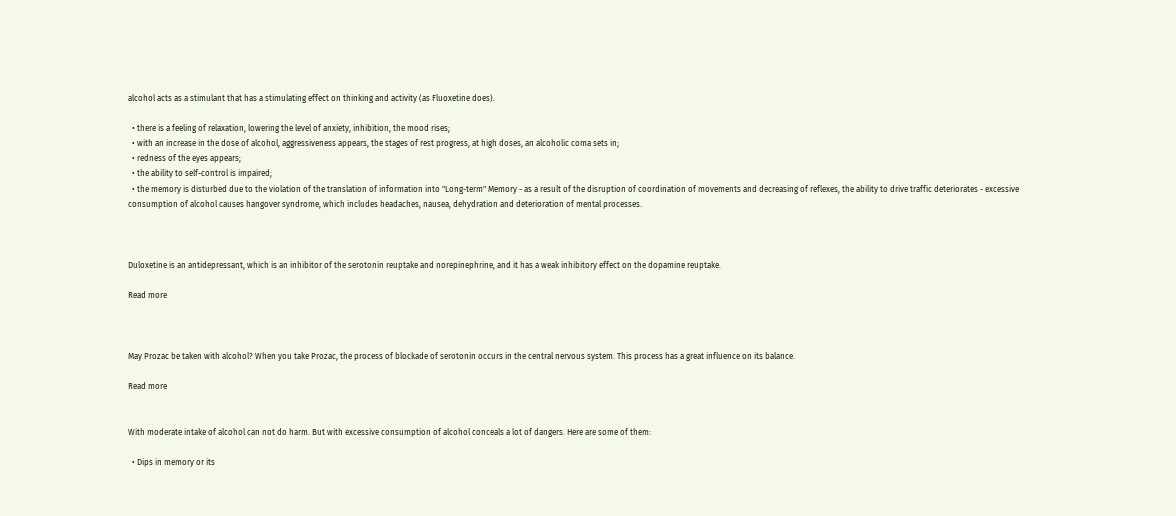alcohol acts as a stimulant that has a stimulating effect on thinking and activity (as Fluoxetine does).

  • there is a feeling of relaxation, lowering the level of anxiety, inhibition, the mood rises;
  • with an increase in the dose of alcohol, aggressiveness appears, the stages of rest progress, at high doses, an alcoholic coma sets in;
  • redness of the eyes appears;
  • the ability to self-control is impaired;
  • the memory is disturbed due to the violation of the translation of information into "Long-term" Memory - as a result of the disruption of coordination of movements and decreasing of reflexes, the ability to drive traffic deteriorates - excessive consumption of alcohol causes hangover syndrome, which includes headaches, nausea, dehydration and deterioration of mental processes.



Duloxetine is an antidepressant, which is an inhibitor of the serotonin reuptake and norepinephrine, and it has a weak inhibitory effect on the dopamine reuptake.

Read more



May Prozac be taken with alcohol? When you take Prozac, the process of blockade of serotonin occurs in the central nervous system. This process has a great influence on its balance.

Read more


With moderate intake of alcohol can not do harm. But with excessive consumption of alcohol conceals a lot of dangers. Here are some of them:

  • Dips in memory or its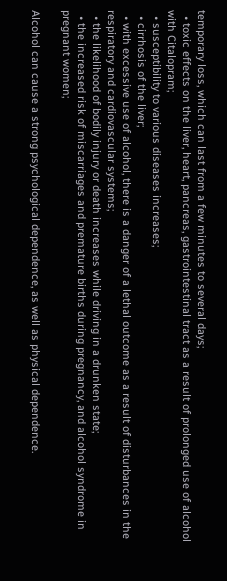temporary loss, which can last from a few minutes to several days;
  • toxic effects on the liver, heart, pancreas, gastrointestinal tract as a result of prolonged use of alcohol with Citalopram;
  • susceptibility to various diseases increases;
  • cirrhosis of the liver;
  • with excessive use of alcohol, there is a danger of a lethal outcome as a result of disturbances in the respiratory and cardiovascular systems;
  • the likelihood of bodily injury or death increases while driving in a drunken state;
  • the increased risk of miscarriages and premature births during pregnancy, and alcohol syndrome in pregnant women;

Alcohol can cause a strong psychological dependence, as well as physical dependence.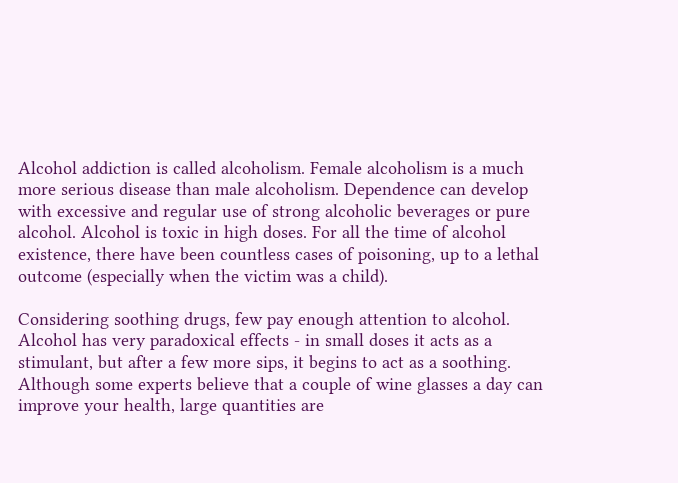Alcohol addiction is called alcoholism. Female alcoholism is a much more serious disease than male alcoholism. Dependence can develop with excessive and regular use of strong alcoholic beverages or pure alcohol. Alcohol is toxic in high doses. For all the time of alcohol existence, there have been countless cases of poisoning, up to a lethal outcome (especially when the victim was a child).

Considering soothing drugs, few pay enough attention to alcohol. Alcohol has very paradoxical effects - in small doses it acts as a stimulant, but after a few more sips, it begins to act as a soothing. Although some experts believe that a couple of wine glasses a day can improve your health, large quantities are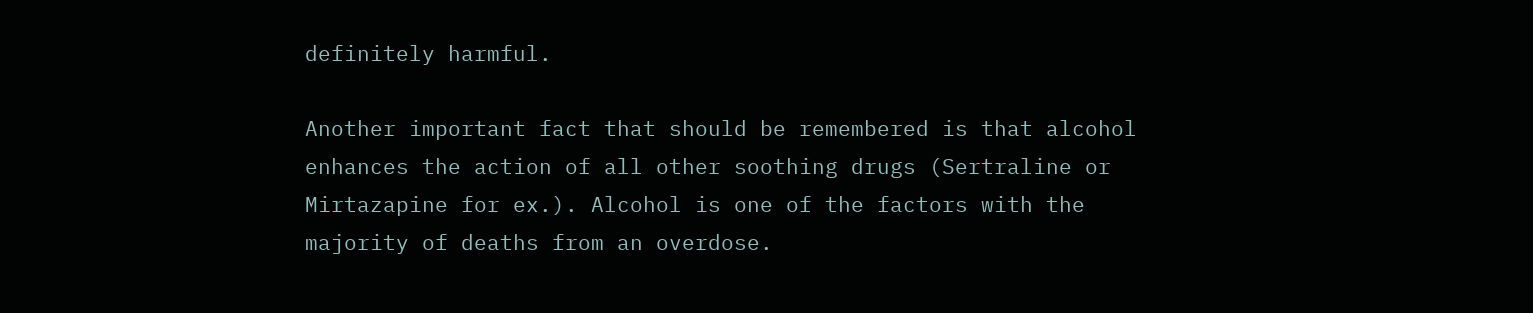definitely harmful.

Another important fact that should be remembered is that alcohol enhances the action of all other soothing drugs (Sertraline or Mirtazapine for ex.). Alcohol is one of the factors with the majority of deaths from an overdose.